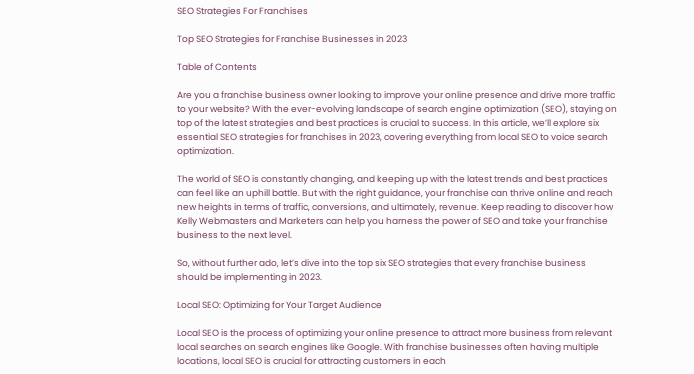SEO Strategies For Franchises

Top SEO Strategies for Franchise Businesses in 2023

Table of Contents

Are you a franchise business owner looking to improve your online presence and drive more traffic to your website? With the ever-evolving landscape of search engine optimization (SEO), staying on top of the latest strategies and best practices is crucial to success. In this article, we’ll explore six essential SEO strategies for franchises in 2023, covering everything from local SEO to voice search optimization.

The world of SEO is constantly changing, and keeping up with the latest trends and best practices can feel like an uphill battle. But with the right guidance, your franchise can thrive online and reach new heights in terms of traffic, conversions, and ultimately, revenue. Keep reading to discover how Kelly Webmasters and Marketers can help you harness the power of SEO and take your franchise business to the next level.

So, without further ado, let’s dive into the top six SEO strategies that every franchise business should be implementing in 2023.

Local SEO: Optimizing for Your Target Audience

Local SEO is the process of optimizing your online presence to attract more business from relevant local searches on search engines like Google. With franchise businesses often having multiple locations, local SEO is crucial for attracting customers in each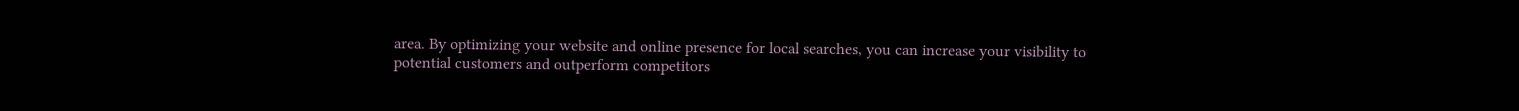area. By optimizing your website and online presence for local searches, you can increase your visibility to potential customers and outperform competitors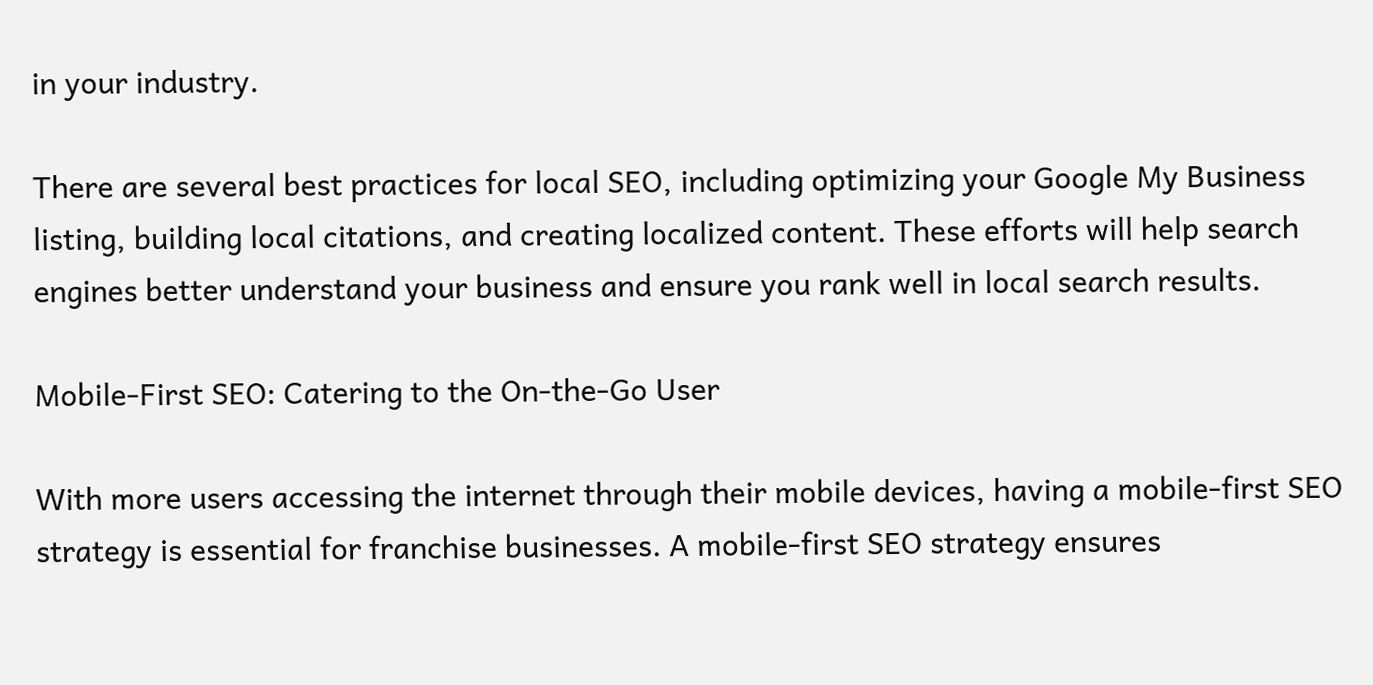in your industry.

There are several best practices for local SEO, including optimizing your Google My Business listing, building local citations, and creating localized content. These efforts will help search engines better understand your business and ensure you rank well in local search results.

Mobile-First SEO: Catering to the On-the-Go User

With more users accessing the internet through their mobile devices, having a mobile-first SEO strategy is essential for franchise businesses. A mobile-first SEO strategy ensures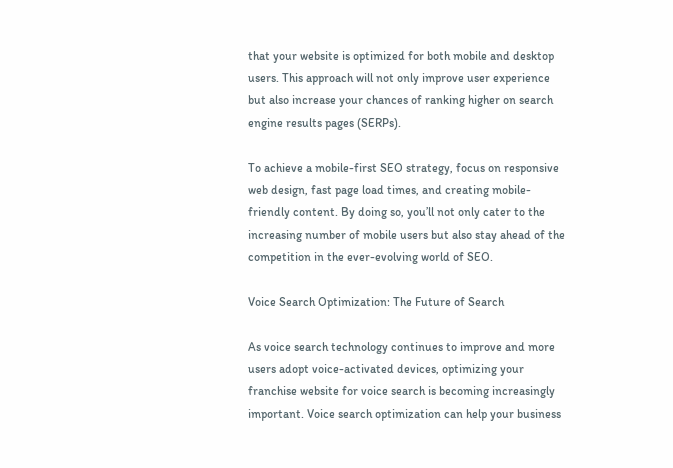that your website is optimized for both mobile and desktop users. This approach will not only improve user experience but also increase your chances of ranking higher on search engine results pages (SERPs).

To achieve a mobile-first SEO strategy, focus on responsive web design, fast page load times, and creating mobile-friendly content. By doing so, you’ll not only cater to the increasing number of mobile users but also stay ahead of the competition in the ever-evolving world of SEO.

Voice Search Optimization: The Future of Search

As voice search technology continues to improve and more users adopt voice-activated devices, optimizing your franchise website for voice search is becoming increasingly important. Voice search optimization can help your business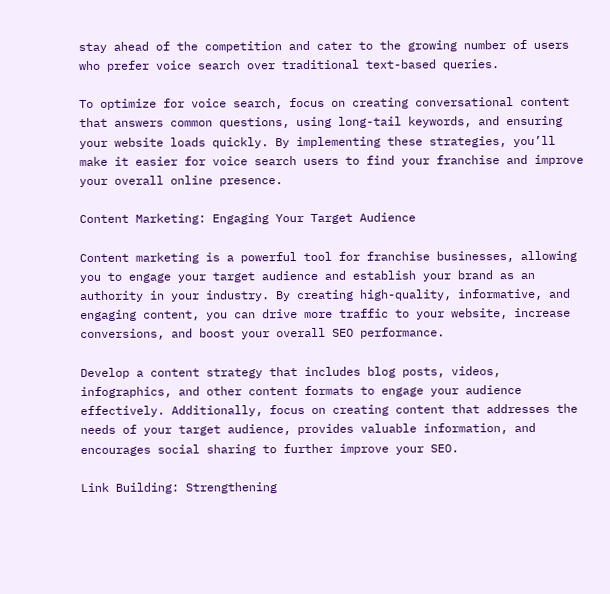stay ahead of the competition and cater to the growing number of users who prefer voice search over traditional text-based queries.

To optimize for voice search, focus on creating conversational content that answers common questions, using long-tail keywords, and ensuring your website loads quickly. By implementing these strategies, you’ll make it easier for voice search users to find your franchise and improve your overall online presence.

Content Marketing: Engaging Your Target Audience

Content marketing is a powerful tool for franchise businesses, allowing you to engage your target audience and establish your brand as an authority in your industry. By creating high-quality, informative, and engaging content, you can drive more traffic to your website, increase conversions, and boost your overall SEO performance.

Develop a content strategy that includes blog posts, videos, infographics, and other content formats to engage your audience effectively. Additionally, focus on creating content that addresses the needs of your target audience, provides valuable information, and encourages social sharing to further improve your SEO.

Link Building: Strengthening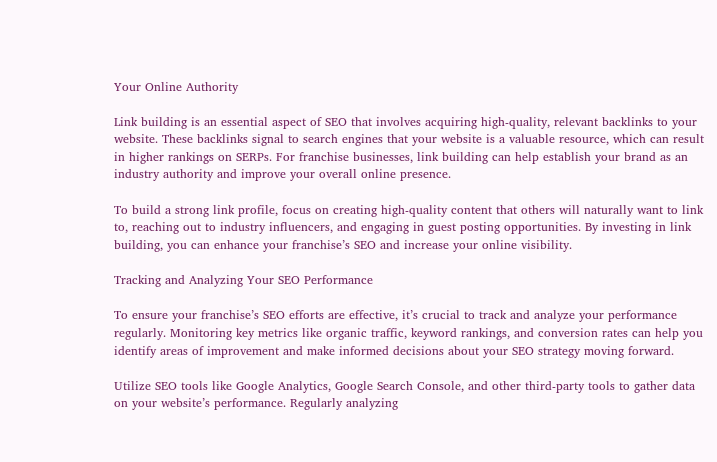Your Online Authority

Link building is an essential aspect of SEO that involves acquiring high-quality, relevant backlinks to your website. These backlinks signal to search engines that your website is a valuable resource, which can result in higher rankings on SERPs. For franchise businesses, link building can help establish your brand as an industry authority and improve your overall online presence.

To build a strong link profile, focus on creating high-quality content that others will naturally want to link to, reaching out to industry influencers, and engaging in guest posting opportunities. By investing in link building, you can enhance your franchise’s SEO and increase your online visibility.

Tracking and Analyzing Your SEO Performance

To ensure your franchise’s SEO efforts are effective, it’s crucial to track and analyze your performance regularly. Monitoring key metrics like organic traffic, keyword rankings, and conversion rates can help you identify areas of improvement and make informed decisions about your SEO strategy moving forward.

Utilize SEO tools like Google Analytics, Google Search Console, and other third-party tools to gather data on your website’s performance. Regularly analyzing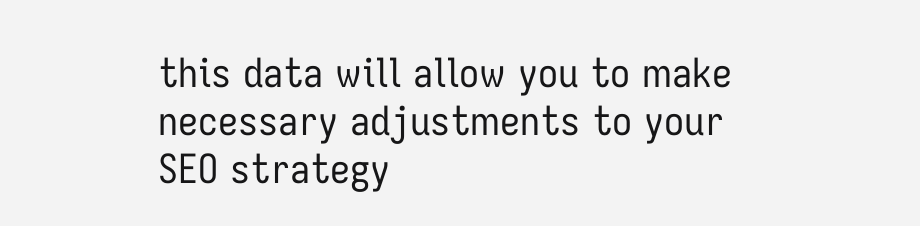this data will allow you to make necessary adjustments to your SEO strategy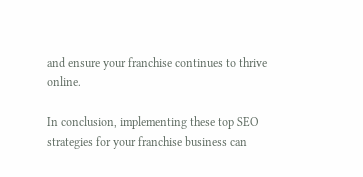and ensure your franchise continues to thrive online.

In conclusion, implementing these top SEO strategies for your franchise business can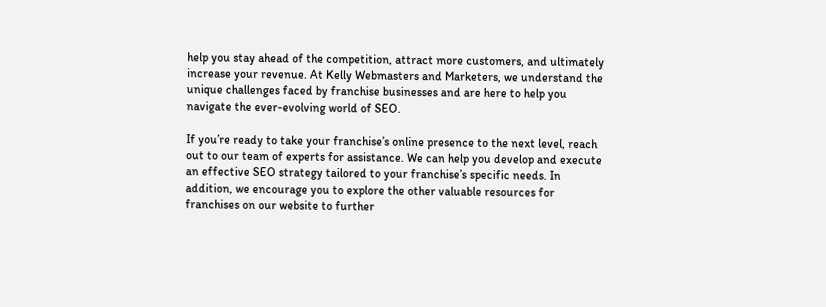help you stay ahead of the competition, attract more customers, and ultimately increase your revenue. At Kelly Webmasters and Marketers, we understand the unique challenges faced by franchise businesses and are here to help you navigate the ever-evolving world of SEO.

If you’re ready to take your franchise’s online presence to the next level, reach out to our team of experts for assistance. We can help you develop and execute an effective SEO strategy tailored to your franchise’s specific needs. In addition, we encourage you to explore the other valuable resources for franchises on our website to further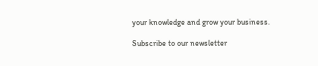your knowledge and grow your business.

Subscribe to our newsletter